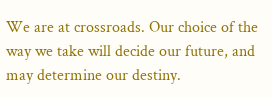We are at crossroads. Our choice of the way we take will decide our future, and may determine our destiny.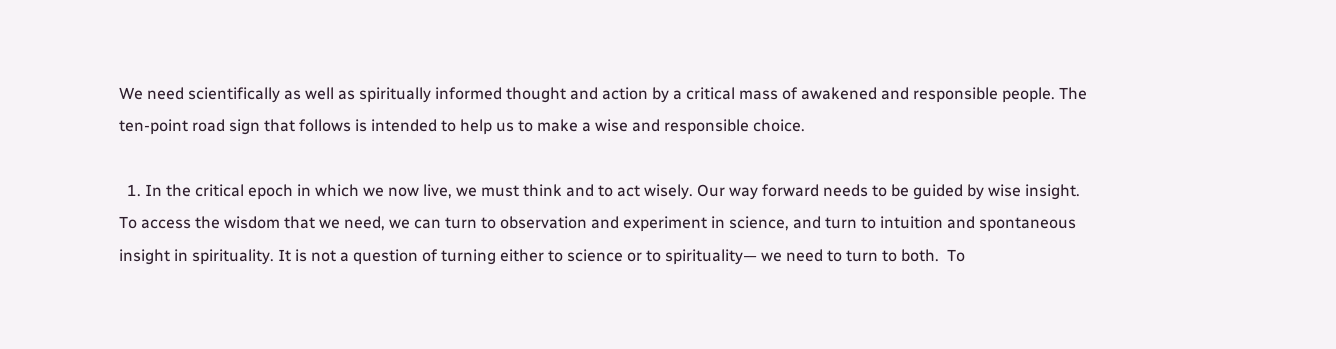We need scientifically as well as spiritually informed thought and action by a critical mass of awakened and responsible people. The ten-point road sign that follows is intended to help us to make a wise and responsible choice.

  1. In the critical epoch in which we now live, we must think and to act wisely. Our way forward needs to be guided by wise insight. To access the wisdom that we need, we can turn to observation and experiment in science, and turn to intuition and spontaneous insight in spirituality. It is not a question of turning either to science or to spirituality— we need to turn to both.  To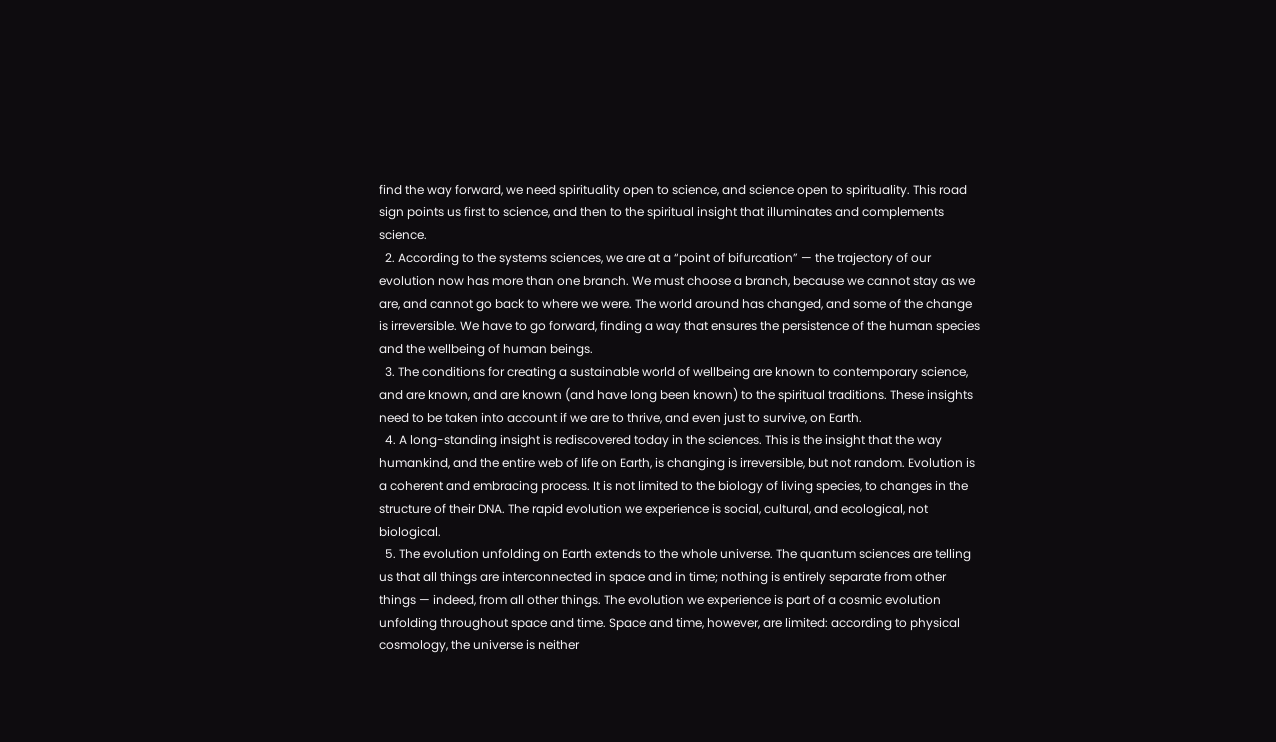find the way forward, we need spirituality open to science, and science open to spirituality. This road sign points us first to science, and then to the spiritual insight that illuminates and complements science.
  2. According to the systems sciences, we are at a “point of bifurcation” — the trajectory of our evolution now has more than one branch. We must choose a branch, because we cannot stay as we are, and cannot go back to where we were. The world around has changed, and some of the change is irreversible. We have to go forward, finding a way that ensures the persistence of the human species and the wellbeing of human beings.
  3. The conditions for creating a sustainable world of wellbeing are known to contemporary science, and are known, and are known (and have long been known) to the spiritual traditions. These insights need to be taken into account if we are to thrive, and even just to survive, on Earth.
  4. A long-standing insight is rediscovered today in the sciences. This is the insight that the way humankind, and the entire web of life on Earth, is changing is irreversible, but not random. Evolution is a coherent and embracing process. It is not limited to the biology of living species, to changes in the structure of their DNA. The rapid evolution we experience is social, cultural, and ecological, not biological.
  5. The evolution unfolding on Earth extends to the whole universe. The quantum sciences are telling us that all things are interconnected in space and in time; nothing is entirely separate from other things — indeed, from all other things. The evolution we experience is part of a cosmic evolution unfolding throughout space and time. Space and time, however, are limited: according to physical cosmology, the universe is neither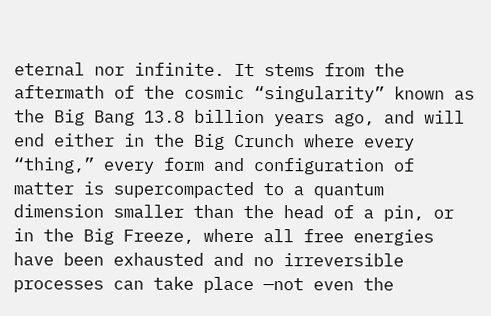eternal nor infinite. It stems from the aftermath of the cosmic “singularity” known as the Big Bang 13.8 billion years ago, and will end either in the Big Crunch where every “thing,” every form and configuration of matter is supercompacted to a quantum dimension smaller than the head of a pin, or in the Big Freeze, where all free energies have been exhausted and no irreversible processes can take place —not even the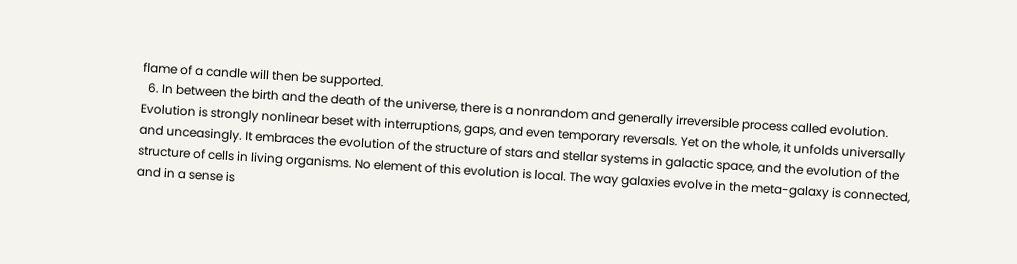flame of a candle will then be supported.
  6. In between the birth and the death of the universe, there is a nonrandom and generally irreversible process called evolution. Evolution is strongly nonlinear beset with interruptions, gaps, and even temporary reversals. Yet on the whole, it unfolds universally and unceasingly. It embraces the evolution of the structure of stars and stellar systems in galactic space, and the evolution of the structure of cells in living organisms. No element of this evolution is local. The way galaxies evolve in the meta-galaxy is connected, and in a sense is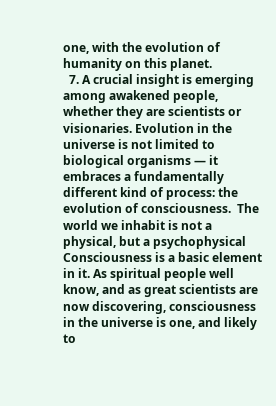one, with the evolution of humanity on this planet.
  7. A crucial insight is emerging among awakened people, whether they are scientists or visionaries. Evolution in the universe is not limited to biological organisms — it embraces a fundamentally different kind of process: the evolution of consciousness.  The world we inhabit is not a physical, but a psychophysical Consciousness is a basic element in it. As spiritual people well know, and as great scientists are now discovering, consciousness in the universe is one, and likely to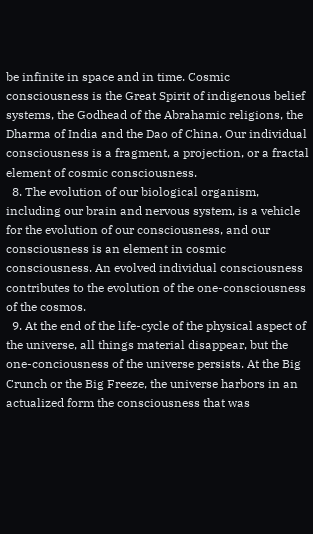be infinite in space and in time. Cosmic consciousness is the Great Spirit of indigenous belief systems, the Godhead of the Abrahamic religions, the Dharma of India and the Dao of China. Our individual consciousness is a fragment, a projection, or a fractal element of cosmic consciousness.
  8. The evolution of our biological organism, including our brain and nervous system, is a vehicle for the evolution of our consciousness, and our consciousness is an element in cosmic consciousness. An evolved individual consciousness contributes to the evolution of the one-consciousness of the cosmos.
  9. At the end of the life-cycle of the physical aspect of the universe, all things material disappear, but the one-conciousness of the universe persists. At the Big Crunch or the Big Freeze, the universe harbors in an actualized form the consciousness that was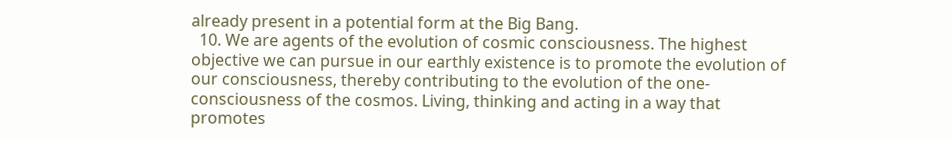already present in a potential form at the Big Bang.
  10. We are agents of the evolution of cosmic consciousness. The highest objective we can pursue in our earthly existence is to promote the evolution of our consciousness, thereby contributing to the evolution of the one-consciousness of the cosmos. Living, thinking and acting in a way that promotes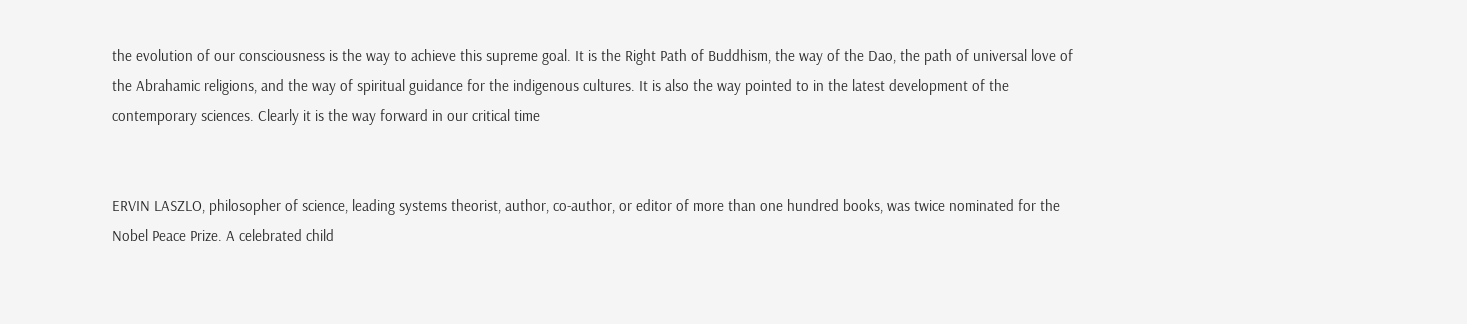the evolution of our consciousness is the way to achieve this supreme goal. It is the Right Path of Buddhism, the way of the Dao, the path of universal love of the Abrahamic religions, and the way of spiritual guidance for the indigenous cultures. It is also the way pointed to in the latest development of the contemporary sciences. Clearly it is the way forward in our critical time


ERVIN LASZLO, philosopher of science, leading systems theorist, author, co-author, or editor of more than one hundred books, was twice nominated for the Nobel Peace Prize. A celebrated child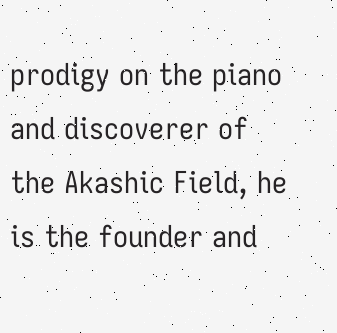prodigy on the piano and discoverer of the Akashic Field, he is the founder and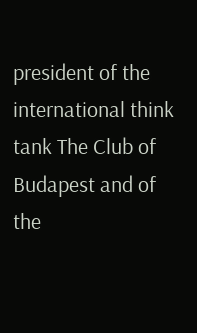president of the international think tank The Club of Budapest and of the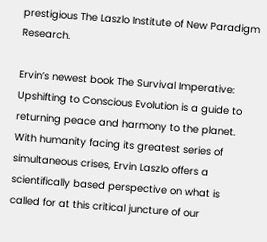prestigious The Laszlo Institute of New Paradigm Research.

Ervin’s newest book The Survival Imperative: Upshifting to Conscious Evolution is a guide to returning peace and harmony to the planet. With humanity facing its greatest series of simultaneous crises, Ervin Laszlo offers a scientifically based perspective on what is called for at this critical juncture of our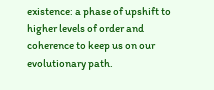existence: a phase of upshift to higher levels of order and coherence to keep us on our evolutionary path.